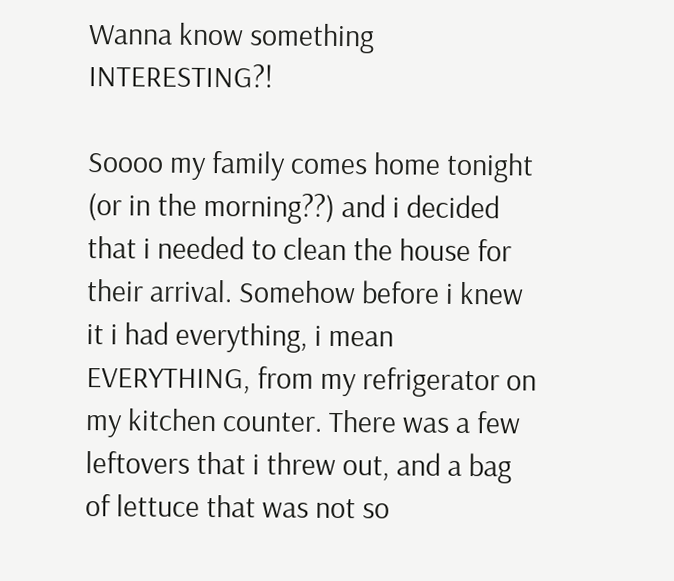Wanna know something INTERESTING?!

Soooo my family comes home tonight (or in the morning??) and i decided that i needed to clean the house for their arrival. Somehow before i knew it i had everything, i mean EVERYTHING, from my refrigerator on my kitchen counter. There was a few leftovers that i threw out, and a bag of lettuce that was not so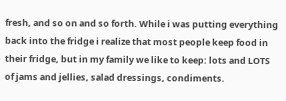fresh, and so on and so forth. While i was putting everything back into the fridge i realize that most people keep food in their fridge, but in my family we like to keep: lots and LOTS of jams and jellies, salad dressings, condiments.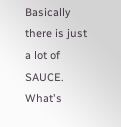Basically there is just a lot of SAUCE.
What's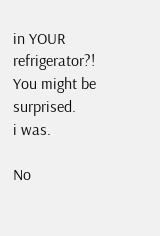in YOUR refrigerator?!
You might be surprised.
i was.

No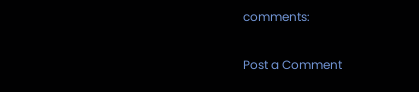comments:

Post a Comment